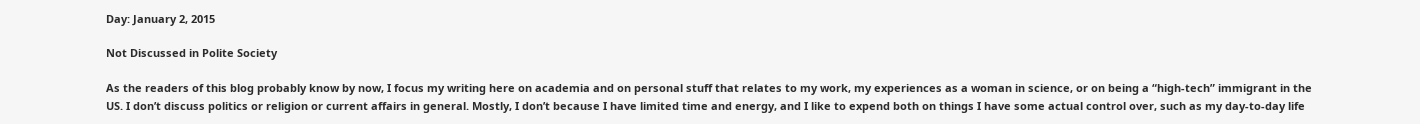Day: January 2, 2015

Not Discussed in Polite Society

As the readers of this blog probably know by now, I focus my writing here on academia and on personal stuff that relates to my work, my experiences as a woman in science, or on being a “high-tech” immigrant in the US. I don’t discuss politics or religion or current affairs in general. Mostly, I don’t because I have limited time and energy, and I like to expend both on things I have some actual control over, such as my day-to-day life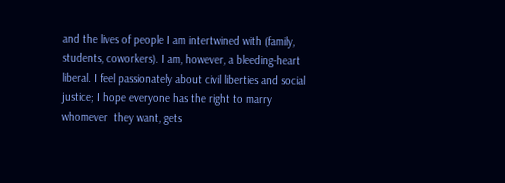and the lives of people I am intertwined with (family, students, coworkers). I am, however, a bleeding-heart liberal. I feel passionately about civil liberties and social justice; I hope everyone has the right to marry whomever  they want, gets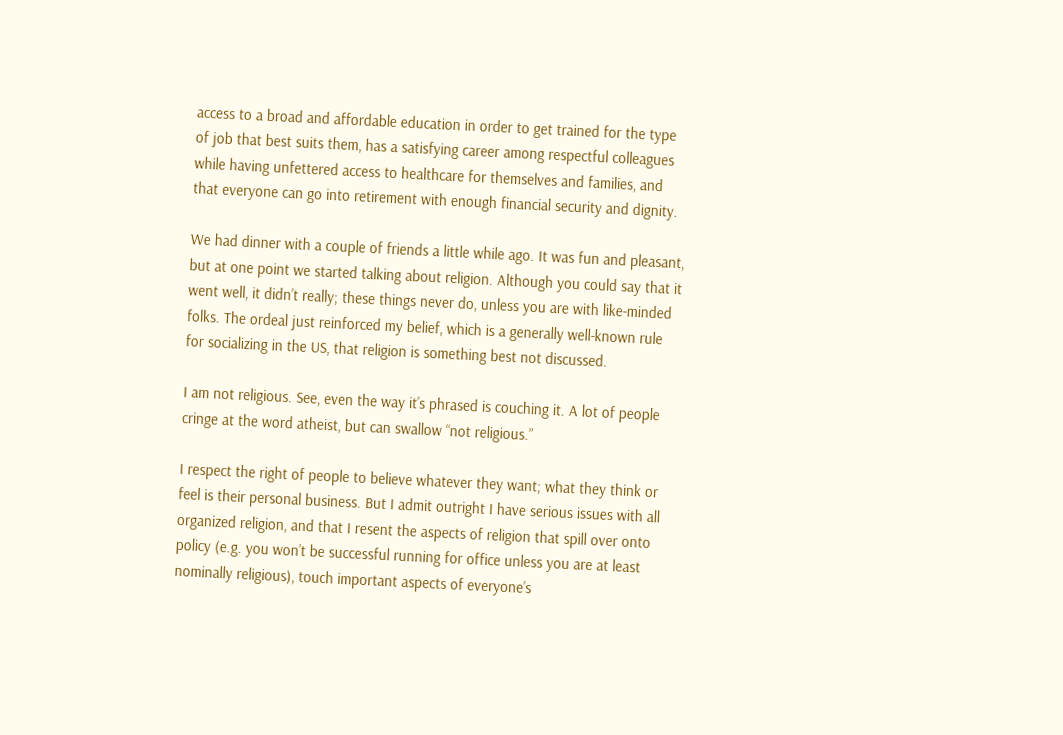access to a broad and affordable education in order to get trained for the type of job that best suits them, has a satisfying career among respectful colleagues while having unfettered access to healthcare for themselves and families, and that everyone can go into retirement with enough financial security and dignity.

We had dinner with a couple of friends a little while ago. It was fun and pleasant, but at one point we started talking about religion. Although you could say that it went well, it didn’t really; these things never do, unless you are with like-minded folks. The ordeal just reinforced my belief, which is a generally well-known rule for socializing in the US, that religion is something best not discussed.

I am not religious. See, even the way it’s phrased is couching it. A lot of people cringe at the word atheist, but can swallow “not religious.”

I respect the right of people to believe whatever they want; what they think or feel is their personal business. But I admit outright I have serious issues with all organized religion, and that I resent the aspects of religion that spill over onto policy (e.g. you won’t be successful running for office unless you are at least nominally religious), touch important aspects of everyone’s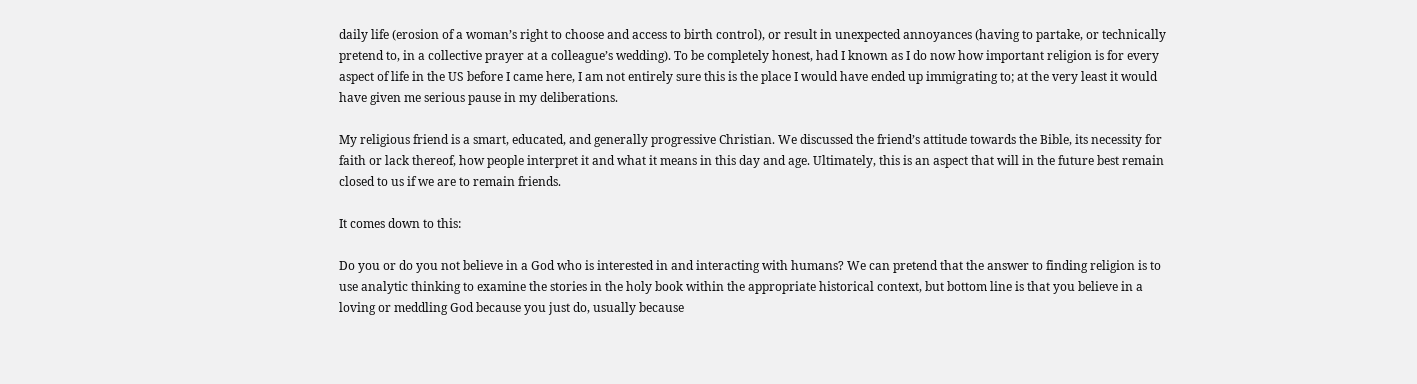daily life (erosion of a woman’s right to choose and access to birth control), or result in unexpected annoyances (having to partake, or technically pretend to, in a collective prayer at a colleague’s wedding). To be completely honest, had I known as I do now how important religion is for every aspect of life in the US before I came here, I am not entirely sure this is the place I would have ended up immigrating to; at the very least it would have given me serious pause in my deliberations.

My religious friend is a smart, educated, and generally progressive Christian. We discussed the friend’s attitude towards the Bible, its necessity for faith or lack thereof, how people interpret it and what it means in this day and age. Ultimately, this is an aspect that will in the future best remain closed to us if we are to remain friends.

It comes down to this:

Do you or do you not believe in a God who is interested in and interacting with humans? We can pretend that the answer to finding religion is to use analytic thinking to examine the stories in the holy book within the appropriate historical context, but bottom line is that you believe in a loving or meddling God because you just do, usually because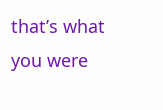that’s what you were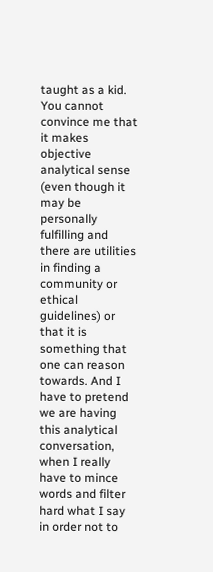taught as a kid. You cannot convince me that it makes objective analytical sense (even though it may be personally fulfilling and there are utilities in finding a community or ethical guidelines) or that it is something that one can reason towards. And I have to pretend we are having this analytical conversation, when I really have to mince words and filter hard what I say in order not to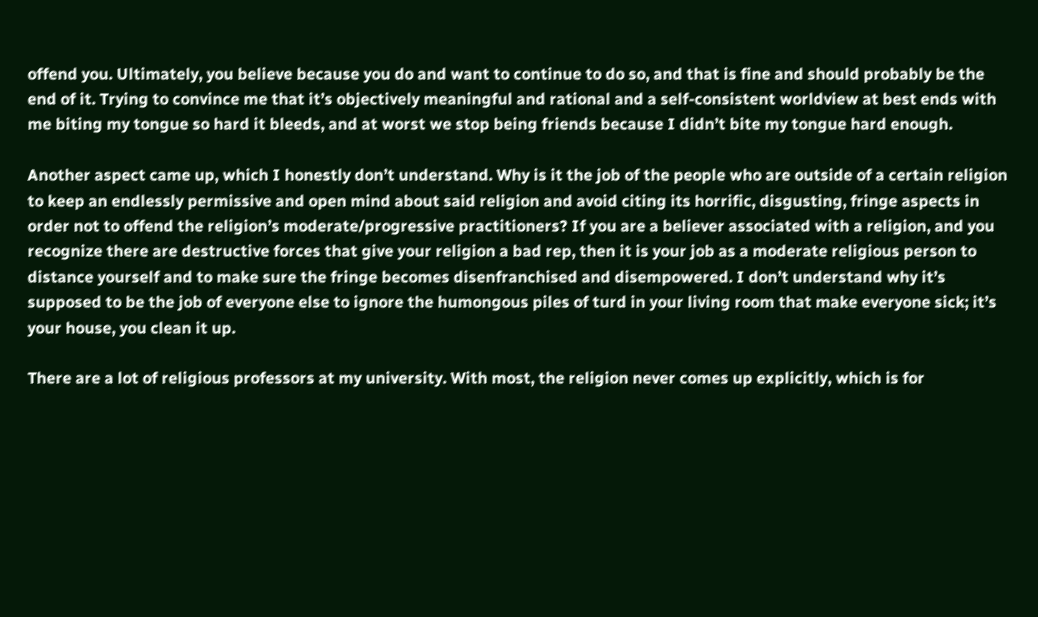offend you. Ultimately, you believe because you do and want to continue to do so, and that is fine and should probably be the end of it. Trying to convince me that it’s objectively meaningful and rational and a self-consistent worldview at best ends with me biting my tongue so hard it bleeds, and at worst we stop being friends because I didn’t bite my tongue hard enough.

Another aspect came up, which I honestly don’t understand. Why is it the job of the people who are outside of a certain religion to keep an endlessly permissive and open mind about said religion and avoid citing its horrific, disgusting, fringe aspects in order not to offend the religion’s moderate/progressive practitioners? If you are a believer associated with a religion, and you recognize there are destructive forces that give your religion a bad rep, then it is your job as a moderate religious person to distance yourself and to make sure the fringe becomes disenfranchised and disempowered. I don’t understand why it’s supposed to be the job of everyone else to ignore the humongous piles of turd in your living room that make everyone sick; it’s your house, you clean it up.

There are a lot of religious professors at my university. With most, the religion never comes up explicitly, which is for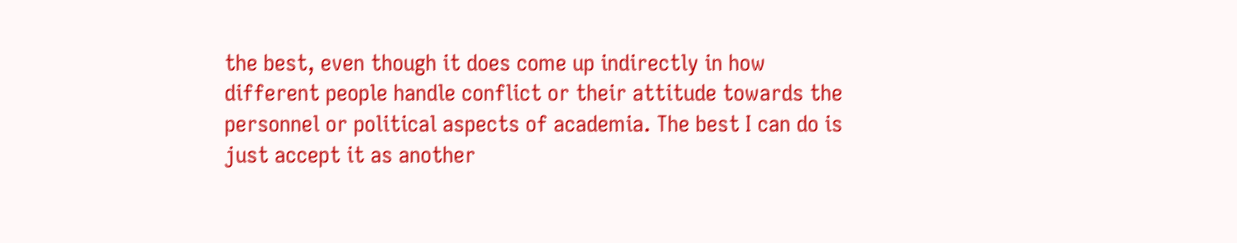the best, even though it does come up indirectly in how different people handle conflict or their attitude towards the personnel or political aspects of academia. The best I can do is just accept it as another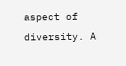aspect of diversity. A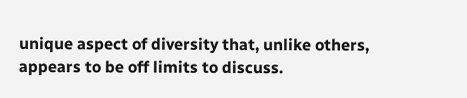unique aspect of diversity that, unlike others, appears to be off limits to discuss.